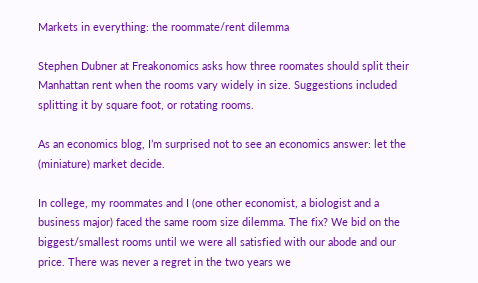Markets in everything: the roommate/rent dilemma

Stephen Dubner at Freakonomics asks how three roomates should split their Manhattan rent when the rooms vary widely in size. Suggestions included splitting it by square foot, or rotating rooms.

As an economics blog, I’m surprised not to see an economics answer: let the (miniature) market decide.

In college, my roommates and I (one other economist, a biologist and a business major) faced the same room size dilemma. The fix? We bid on the biggest/smallest rooms until we were all satisfied with our abode and our price. There was never a regret in the two years we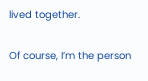lived together.

Of course, I’m the person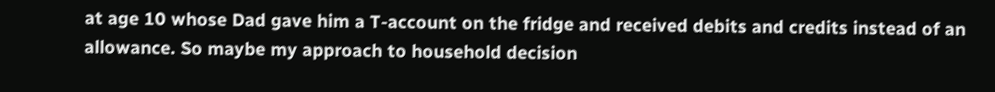at age 10 whose Dad gave him a T-account on the fridge and received debits and credits instead of an allowance. So maybe my approach to household decision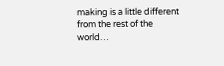making is a little different from the rest of the world…